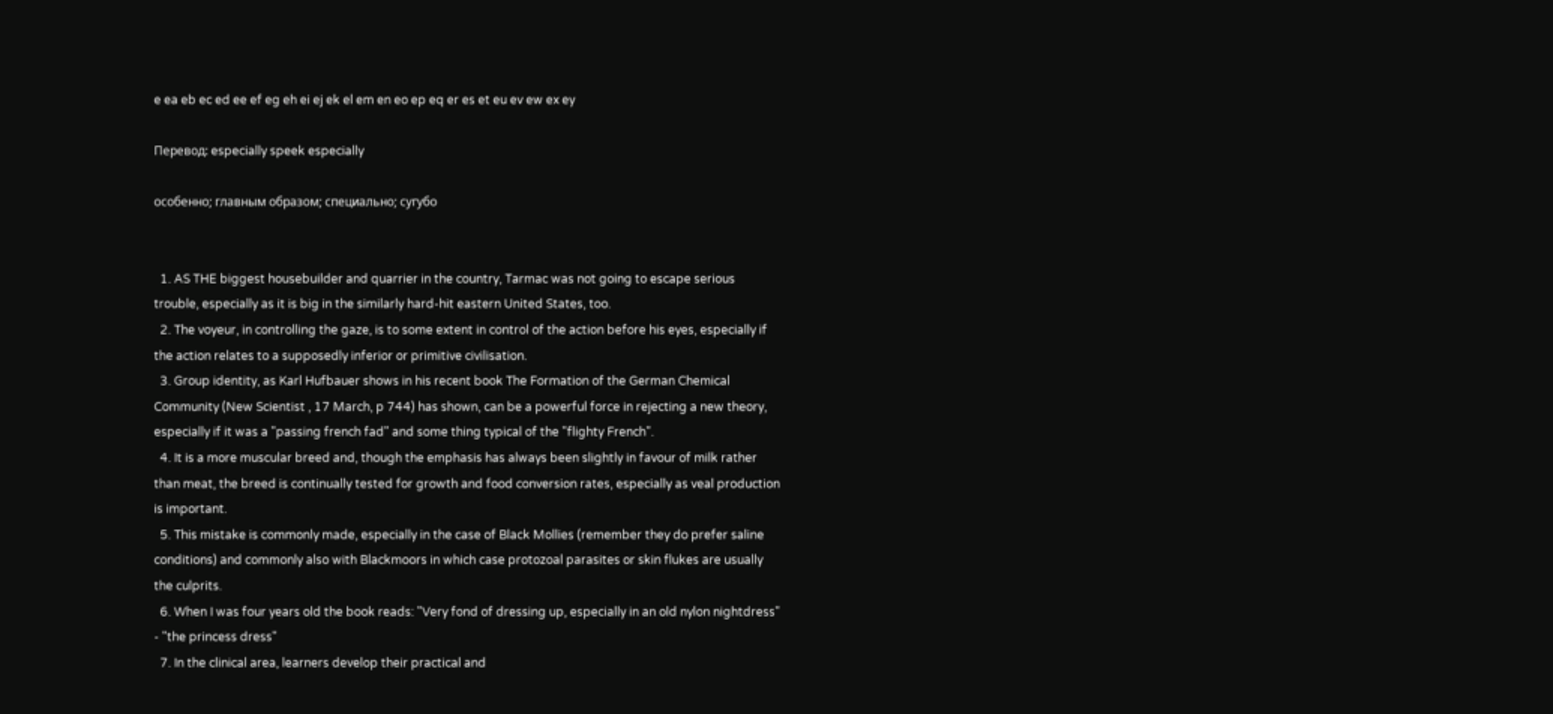e ea eb ec ed ee ef eg eh ei ej ek el em en eo ep eq er es et eu ev ew ex ey

Перевод: especially speek especially

особенно; главным образом; специально; сугубо


  1. AS THE biggest housebuilder and quarrier in the country, Tarmac was not going to escape serious trouble, especially as it is big in the similarly hard-hit eastern United States, too.
  2. The voyeur, in controlling the gaze, is to some extent in control of the action before his eyes, especially if the action relates to a supposedly inferior or primitive civilisation.
  3. Group identity, as Karl Hufbauer shows in his recent book The Formation of the German Chemical Community (New Scientist , 17 March, p 744) has shown, can be a powerful force in rejecting a new theory, especially if it was a "passing french fad" and some thing typical of the "flighty French".
  4. It is a more muscular breed and, though the emphasis has always been slightly in favour of milk rather than meat, the breed is continually tested for growth and food conversion rates, especially as veal production is important.
  5. This mistake is commonly made, especially in the case of Black Mollies (remember they do prefer saline conditions) and commonly also with Blackmoors in which case protozoal parasites or skin flukes are usually the culprits.
  6. When I was four years old the book reads: "Very fond of dressing up, especially in an old nylon nightdress" - "the princess dress"
  7. In the clinical area, learners develop their practical and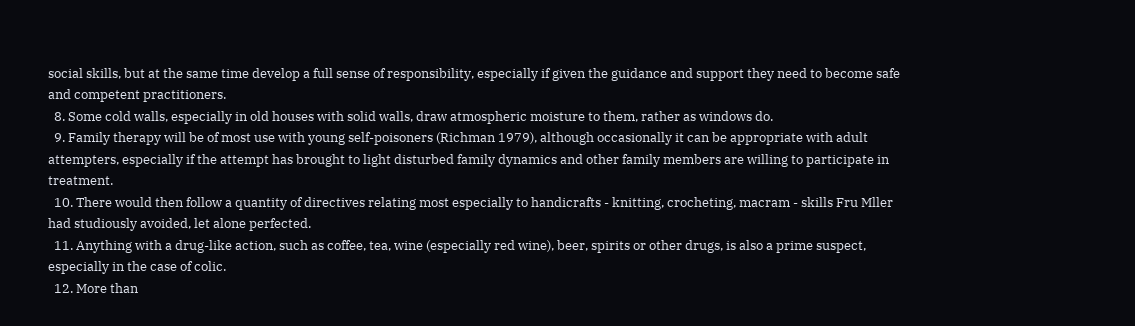social skills, but at the same time develop a full sense of responsibility, especially if given the guidance and support they need to become safe and competent practitioners.
  8. Some cold walls, especially in old houses with solid walls, draw atmospheric moisture to them, rather as windows do.
  9. Family therapy will be of most use with young self-poisoners (Richman 1979), although occasionally it can be appropriate with adult attempters, especially if the attempt has brought to light disturbed family dynamics and other family members are willing to participate in treatment.
  10. There would then follow a quantity of directives relating most especially to handicrafts - knitting, crocheting, macram - skills Fru Mller had studiously avoided, let alone perfected.
  11. Anything with a drug-like action, such as coffee, tea, wine (especially red wine), beer, spirits or other drugs, is also a prime suspect, especially in the case of colic.
  12. More than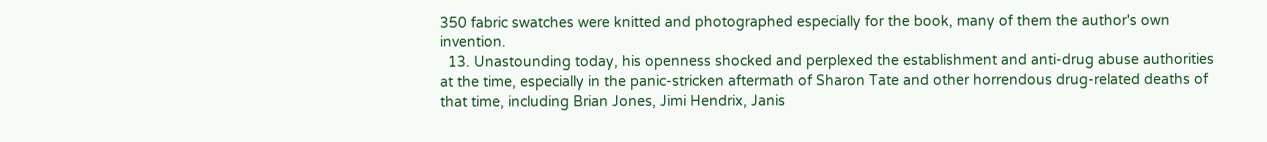350 fabric swatches were knitted and photographed especially for the book, many of them the author's own invention.
  13. Unastounding today, his openness shocked and perplexed the establishment and anti-drug abuse authorities at the time, especially in the panic-stricken aftermath of Sharon Tate and other horrendous drug-related deaths of that time, including Brian Jones, Jimi Hendrix, Janis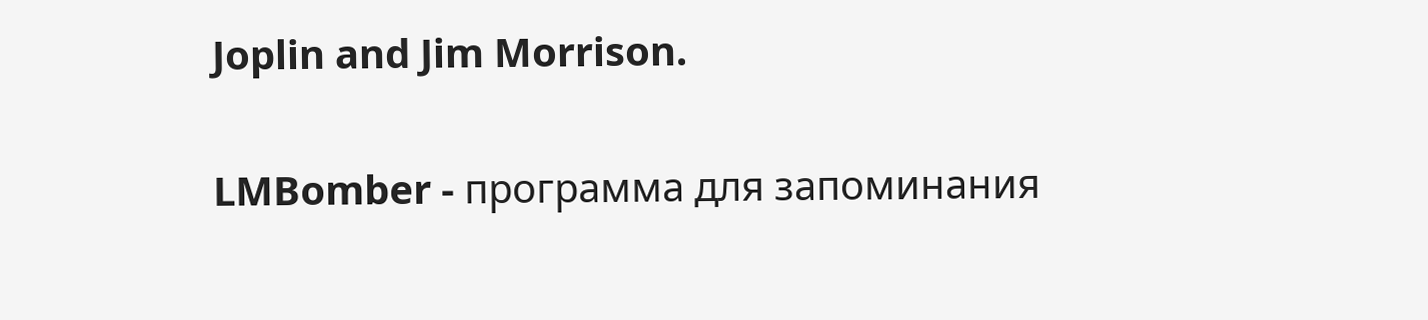Joplin and Jim Morrison.

LMBomber - программа для запоминания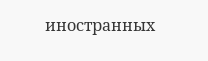иностранных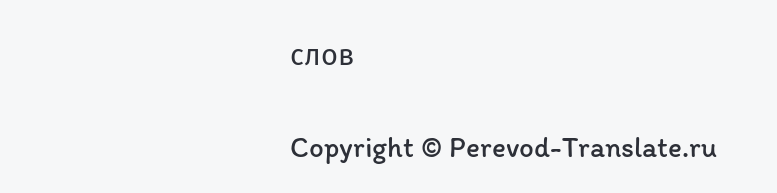слов

Copyright © Perevod-Translate.ru